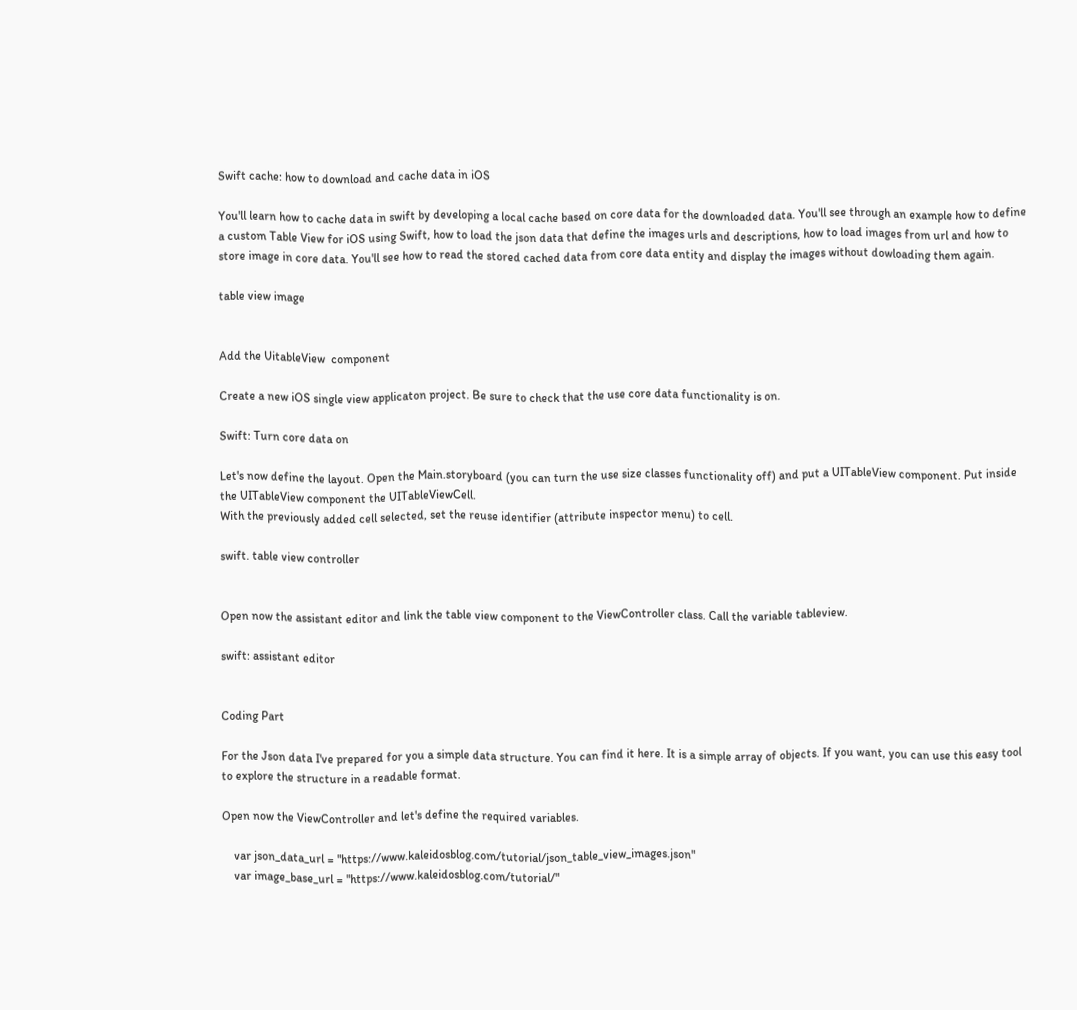Swift cache: how to download and cache data in iOS

You'll learn how to cache data in swift by developing a local cache based on core data for the downloaded data. You'll see through an example how to define a custom Table View for iOS using Swift, how to load the json data that define the images urls and descriptions, how to load images from url and how to store image in core data. You'll see how to read the stored cached data from core data entity and display the images without dowloading them again.

table view image


Add the UitableView  component

Create a new iOS single view applicaton project. Be sure to check that the use core data functionality is on.

Swift: Turn core data on

Let's now define the layout. Open the Main.storyboard (you can turn the use size classes functionality off) and put a UITableView component. Put inside the UITableView component the UITableViewCell.
With the previously added cell selected, set the reuse identifier (attribute inspector menu) to cell.

swift. table view controller


Open now the assistant editor and link the table view component to the ViewController class. Call the variable tableview.

swift: assistant editor


Coding Part

For the Json data I've prepared for you a simple data structure. You can find it here. It is a simple array of objects. If you want, you can use this easy tool to explore the structure in a readable format.

Open now the ViewController and let's define the required variables.

    var json_data_url = "https://www.kaleidosblog.com/tutorial/json_table_view_images.json"
    var image_base_url = "https://www.kaleidosblog.com/tutorial/"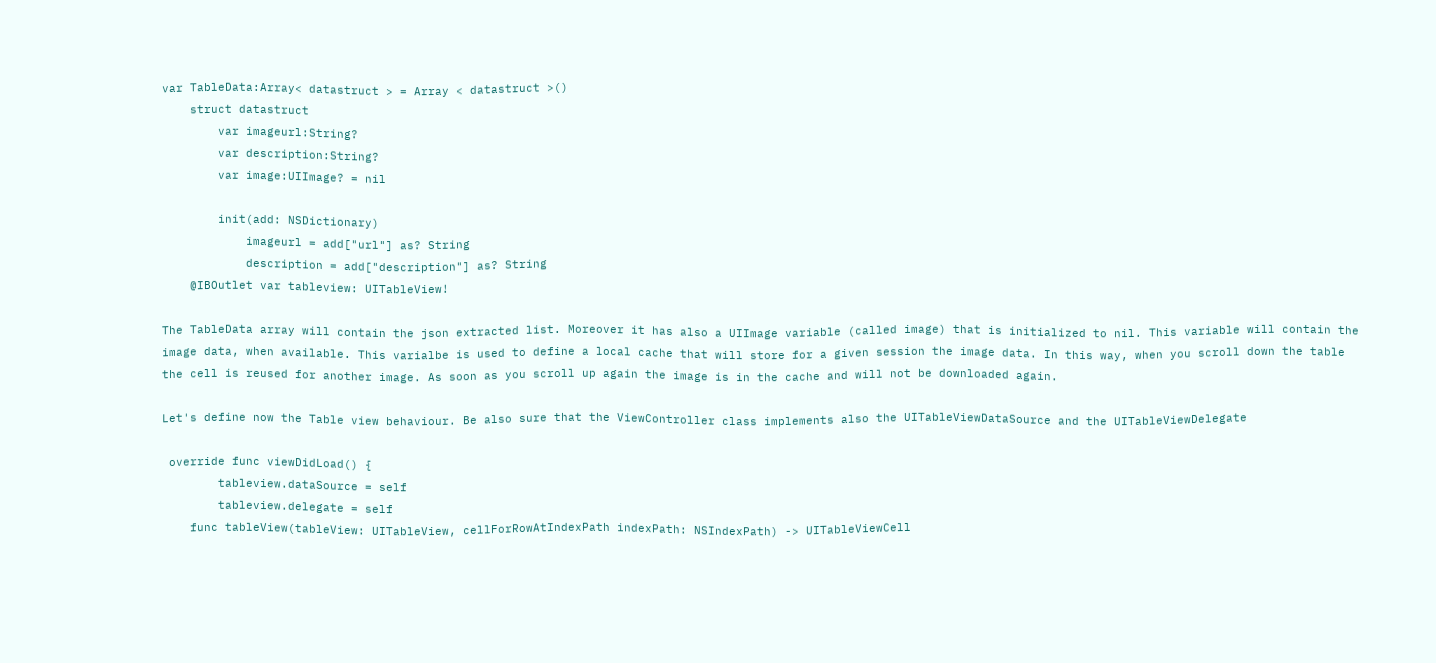var TableData:Array< datastruct > = Array < datastruct >()
    struct datastruct
        var imageurl:String?
        var description:String?
        var image:UIImage? = nil

        init(add: NSDictionary)
            imageurl = add["url"] as? String
            description = add["description"] as? String
    @IBOutlet var tableview: UITableView!

The TableData array will contain the json extracted list. Moreover it has also a UIImage variable (called image) that is initialized to nil. This variable will contain the image data, when available. This varialbe is used to define a local cache that will store for a given session the image data. In this way, when you scroll down the table  the cell is reused for another image. As soon as you scroll up again the image is in the cache and will not be downloaded again.

Let's define now the Table view behaviour. Be also sure that the ViewController class implements also the UITableViewDataSource and the UITableViewDelegate

 override func viewDidLoad() {
        tableview.dataSource = self
        tableview.delegate = self
    func tableView(tableView: UITableView, cellForRowAtIndexPath indexPath: NSIndexPath) -> UITableViewCell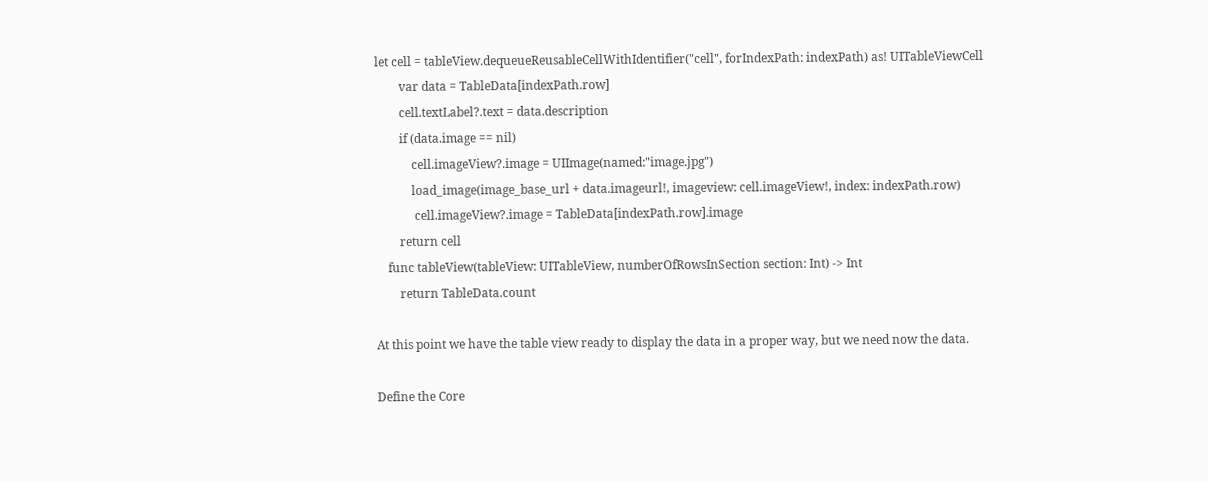let cell = tableView.dequeueReusableCellWithIdentifier("cell", forIndexPath: indexPath) as! UITableViewCell
        var data = TableData[indexPath.row]
        cell.textLabel?.text = data.description
        if (data.image == nil)
            cell.imageView?.image = UIImage(named:"image.jpg")
            load_image(image_base_url + data.imageurl!, imageview: cell.imageView!, index: indexPath.row)
             cell.imageView?.image = TableData[indexPath.row].image
        return cell
    func tableView(tableView: UITableView, numberOfRowsInSection section: Int) -> Int
        return TableData.count

At this point we have the table view ready to display the data in a proper way, but we need now the data.

Define the Core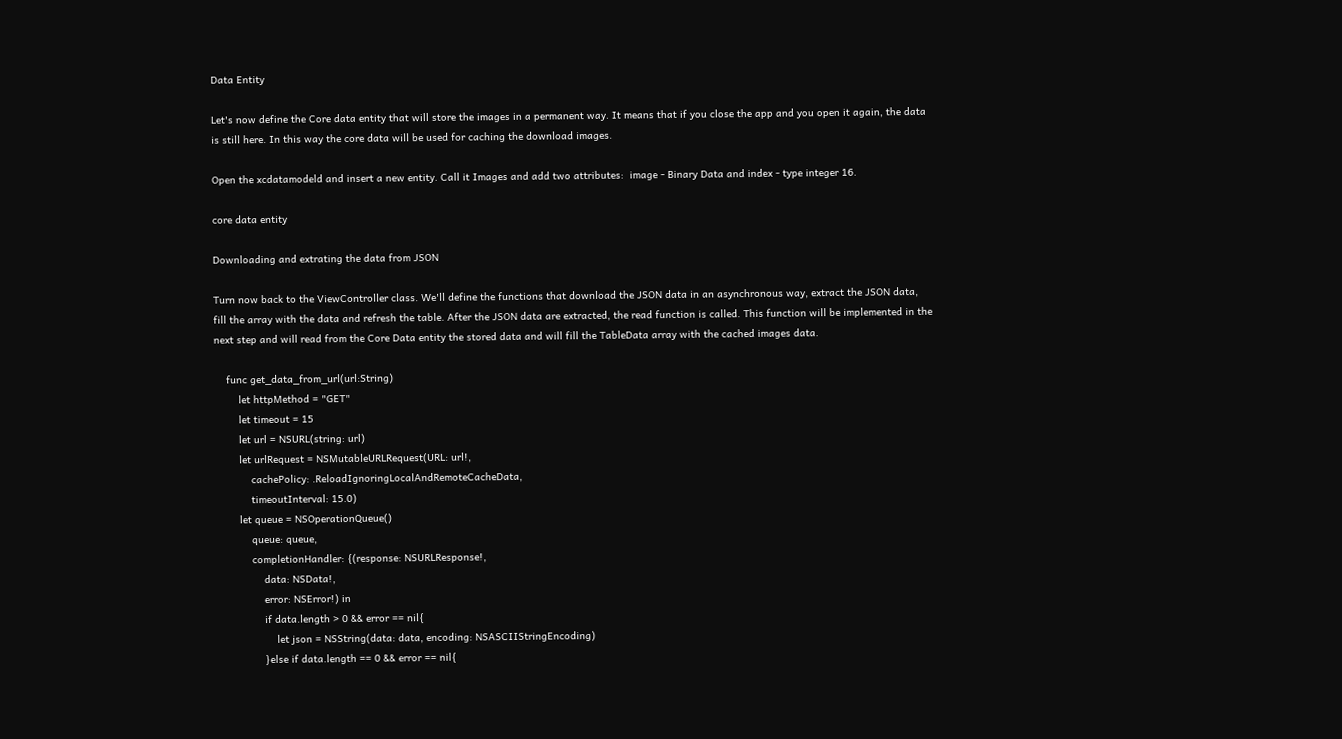Data Entity

Let's now define the Core data entity that will store the images in a permanent way. It means that if you close the app and you open it again, the data is still here. In this way the core data will be used for caching the download images.

Open the xcdatamodeld and insert a new entity. Call it Images and add two attributes:  image - Binary Data and index - type integer 16.

core data entity

Downloading and extrating the data from JSON

Turn now back to the ViewController class. We'll define the functions that download the JSON data in an asynchronous way, extract the JSON data, fill the array with the data and refresh the table. After the JSON data are extracted, the read function is called. This function will be implemented in the next step and will read from the Core Data entity the stored data and will fill the TableData array with the cached images data.

    func get_data_from_url(url:String)
        let httpMethod = "GET"
        let timeout = 15
        let url = NSURL(string: url)
        let urlRequest = NSMutableURLRequest(URL: url!,
            cachePolicy: .ReloadIgnoringLocalAndRemoteCacheData,
            timeoutInterval: 15.0)
        let queue = NSOperationQueue()
            queue: queue,
            completionHandler: {(response: NSURLResponse!,
                data: NSData!,
                error: NSError!) in
                if data.length > 0 && error == nil{
                    let json = NSString(data: data, encoding: NSASCIIStringEncoding)
                }else if data.length == 0 && error == nil{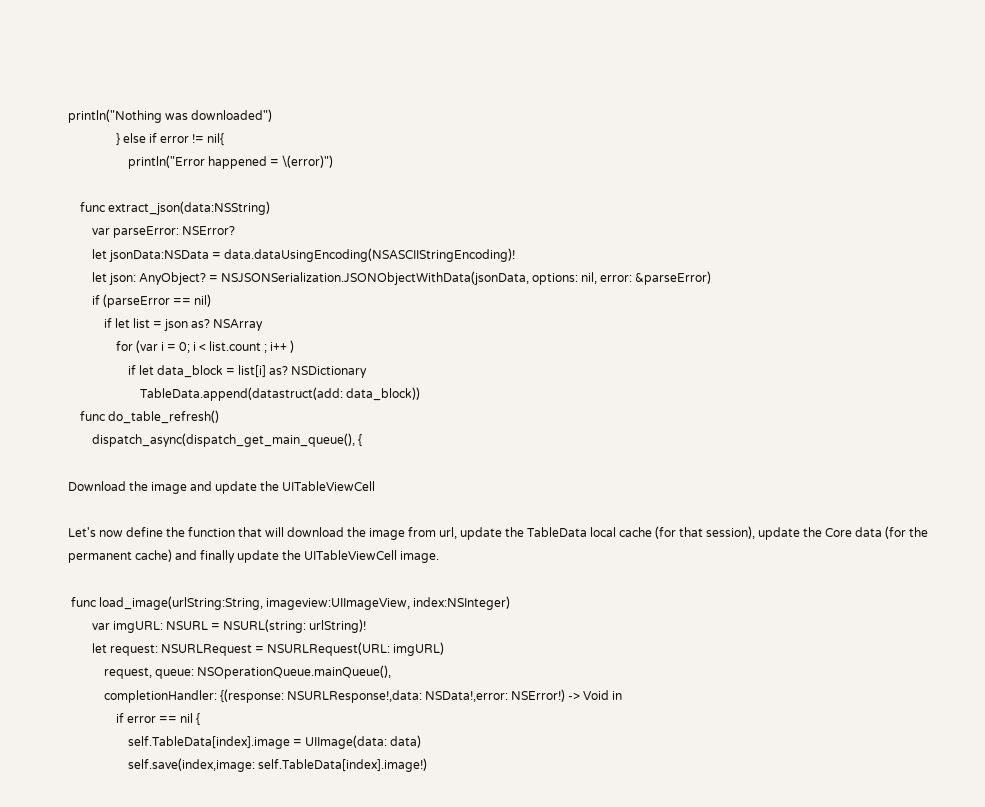println("Nothing was downloaded")
                } else if error != nil{
                    println("Error happened = \(error)")

    func extract_json(data:NSString)
        var parseError: NSError?
        let jsonData:NSData = data.dataUsingEncoding(NSASCIIStringEncoding)!
        let json: AnyObject? = NSJSONSerialization.JSONObjectWithData(jsonData, options: nil, error: &parseError)
        if (parseError == nil)
            if let list = json as? NSArray
                for (var i = 0; i < list.count ; i++ )
                    if let data_block = list[i] as? NSDictionary
                        TableData.append(datastruct(add: data_block))
    func do_table_refresh()
        dispatch_async(dispatch_get_main_queue(), {

Download the image and update the UITableViewCell

Let's now define the function that will download the image from url, update the TableData local cache (for that session), update the Core data (for the permanent cache) and finally update the UITableViewCell image.

 func load_image(urlString:String, imageview:UIImageView, index:NSInteger)
        var imgURL: NSURL = NSURL(string: urlString)!
        let request: NSURLRequest = NSURLRequest(URL: imgURL)
            request, queue: NSOperationQueue.mainQueue(),
            completionHandler: {(response: NSURLResponse!,data: NSData!,error: NSError!) -> Void in
                if error == nil {
                    self.TableData[index].image = UIImage(data: data)
                    self.save(index,image: self.TableData[index].image!)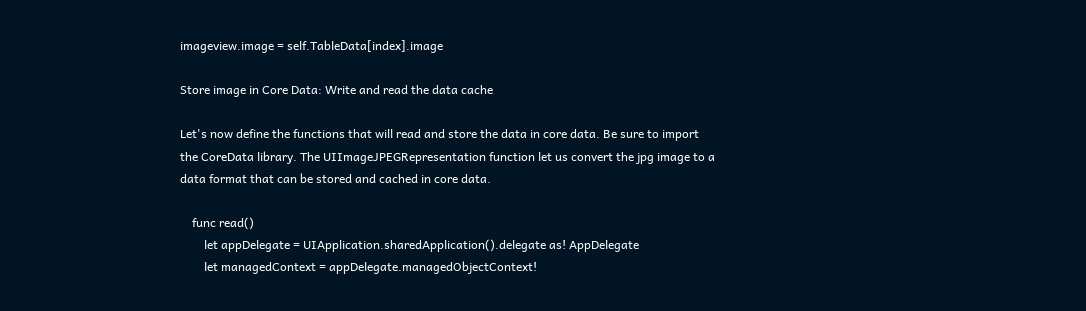imageview.image = self.TableData[index].image

Store image in Core Data: Write and read the data cache

Let's now define the functions that will read and store the data in core data. Be sure to import the CoreData library. The UIImageJPEGRepresentation function let us convert the jpg image to a data format that can be stored and cached in core data.

    func read()
        let appDelegate = UIApplication.sharedApplication().delegate as! AppDelegate
        let managedContext = appDelegate.managedObjectContext!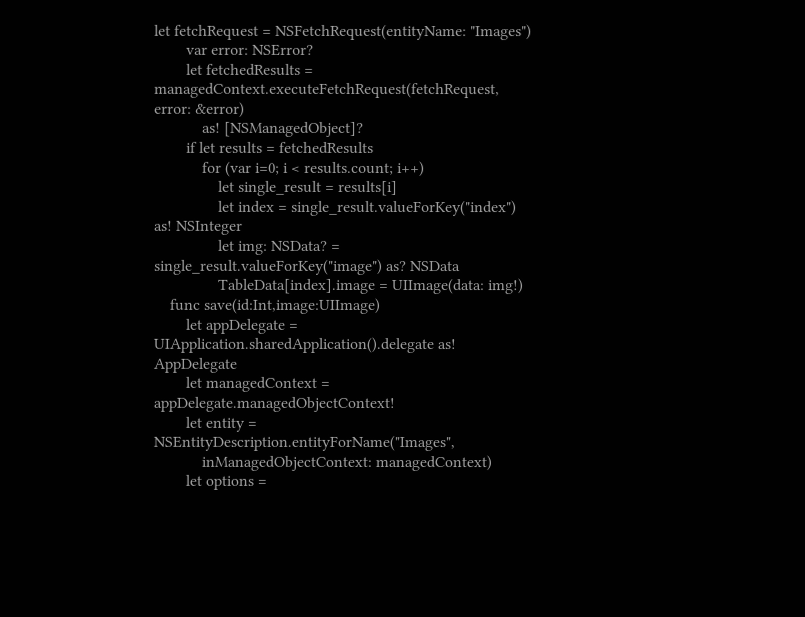let fetchRequest = NSFetchRequest(entityName: "Images")
        var error: NSError?
        let fetchedResults = managedContext.executeFetchRequest(fetchRequest, error: &error)
            as! [NSManagedObject]?
        if let results = fetchedResults
            for (var i=0; i < results.count; i++)
                let single_result = results[i]
                let index = single_result.valueForKey("index") as! NSInteger
                let img: NSData? = single_result.valueForKey("image") as? NSData
                TableData[index].image = UIImage(data: img!)
    func save(id:Int,image:UIImage)
        let appDelegate = UIApplication.sharedApplication().delegate as! AppDelegate
        let managedContext = appDelegate.managedObjectContext!
        let entity = NSEntityDescription.entityForName("Images",
            inManagedObjectContext: managedContext)
        let options =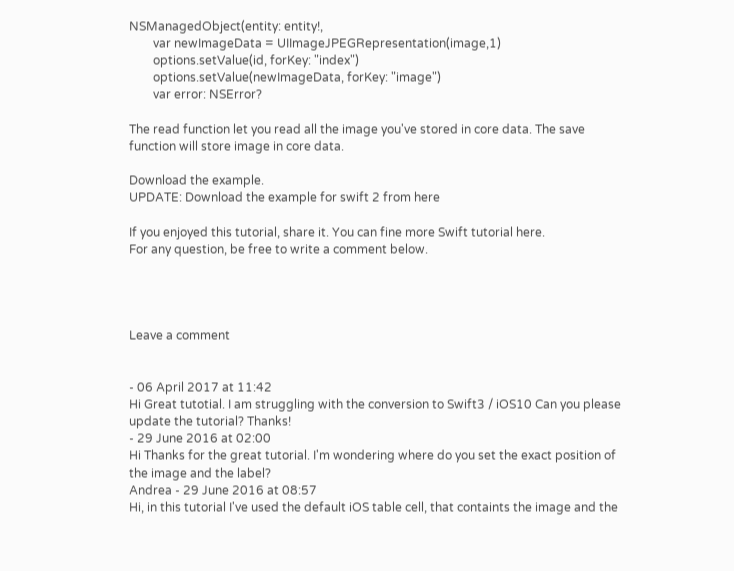NSManagedObject(entity: entity!,
        var newImageData = UIImageJPEGRepresentation(image,1)
        options.setValue(id, forKey: "index")
        options.setValue(newImageData, forKey: "image")
        var error: NSError?

The read function let you read all the image you've stored in core data. The save function will store image in core data.

Download the example.
UPDATE: Download the example for swift 2 from here

If you enjoyed this tutorial, share it. You can fine more Swift tutorial here.
For any question, be free to write a comment below.




Leave a comment


- 06 April 2017 at 11:42
Hi Great tutotial. I am struggling with the conversion to Swift3 / iOS10 Can you please update the tutorial? Thanks!
- 29 June 2016 at 02:00
Hi Thanks for the great tutorial. I'm wondering where do you set the exact position of the image and the label?
Andrea - 29 June 2016 at 08:57
Hi, in this tutorial I've used the default iOS table cell, that containts the image and the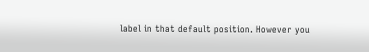label in that default position. However you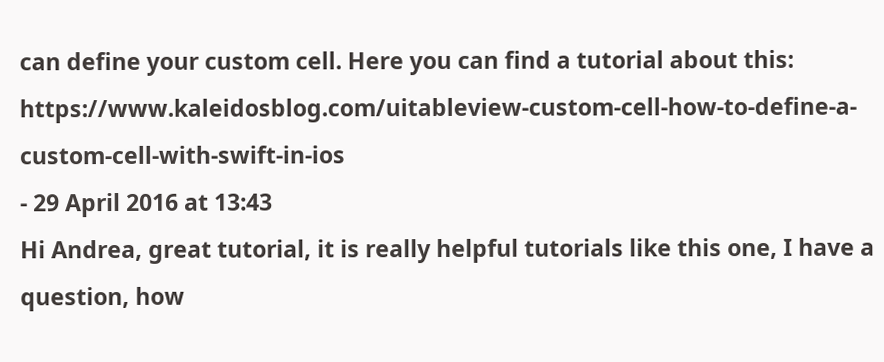can define your custom cell. Here you can find a tutorial about this: https://www.kaleidosblog.com/uitableview-custom-cell-how-to-define-a-custom-cell-with-swift-in-ios
- 29 April 2016 at 13:43
Hi Andrea, great tutorial, it is really helpful tutorials like this one, I have a question, how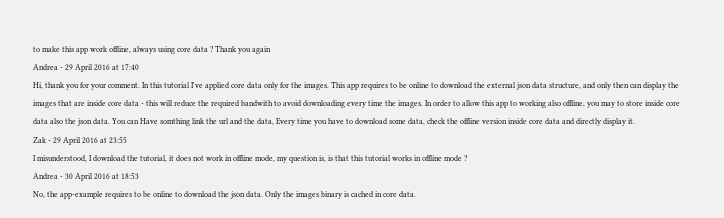to make this app work offline, always using core data ? Thank you again
Andrea - 29 April 2016 at 17:40
Hi, thank you for your comment. In this tutorial I've applied core data only for the images. This app requires to be online to download the external json data structure, and only then can display the images that are inside core data - this will reduce the required bandwith to avoid downloading every time the images. In order to allow this app to working also offline, you may to store inside core data also the json data. You can Have somthing link the url and the data, Every time you have to download some data, check the offline version inside core data and directly display it.
Zak - 29 April 2016 at 23:55
I misunderstood, I download the tutorial, it does not work in offline mode, my question is, is that this tutorial works in offline mode ?
Andrea - 30 April 2016 at 18:53
No, the app-example requires to be online to download the json data. Only the images binary is cached in core data.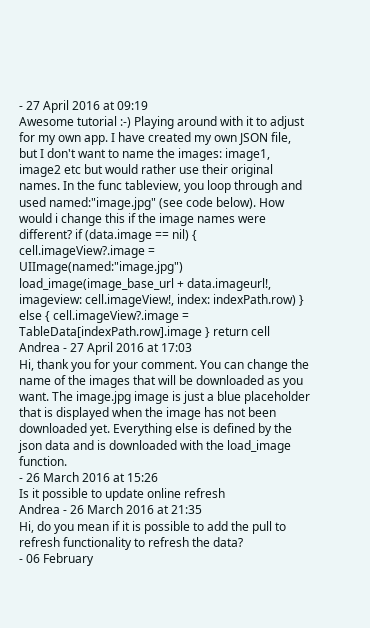- 27 April 2016 at 09:19
Awesome tutorial :-) Playing around with it to adjust for my own app. I have created my own JSON file, but I don't want to name the images: image1, image2 etc but would rather use their original names. In the func tableview, you loop through and used named:"image.jpg" (see code below). How would i change this if the image names were different? if (data.image == nil) { cell.imageView?.image = UIImage(named:"image.jpg") load_image(image_base_url + data.imageurl!, imageview: cell.imageView!, index: indexPath.row) } else { cell.imageView?.image = TableData[indexPath.row].image } return cell
Andrea - 27 April 2016 at 17:03
Hi, thank you for your comment. You can change the name of the images that will be downloaded as you want. The image.jpg image is just a blue placeholder that is displayed when the image has not been downloaded yet. Everything else is defined by the json data and is downloaded with the load_image function.
- 26 March 2016 at 15:26
Is it possible to update online refresh
Andrea - 26 March 2016 at 21:35
Hi, do you mean if it is possible to add the pull to refresh functionality to refresh the data?
- 06 February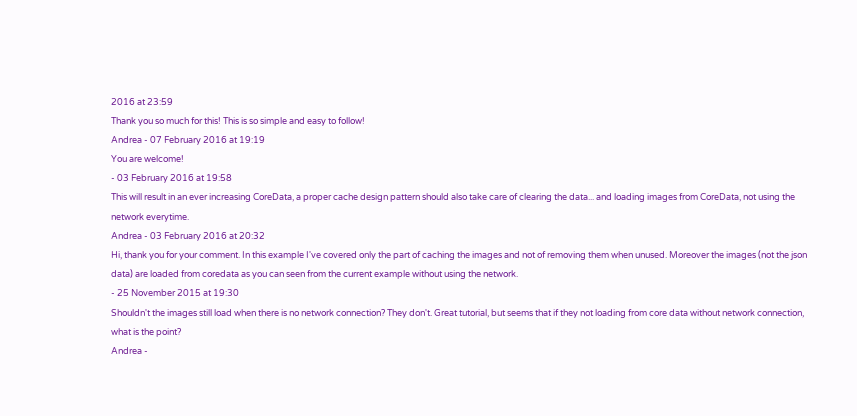2016 at 23:59
Thank you so much for this! This is so simple and easy to follow!
Andrea - 07 February 2016 at 19:19
You are welcome!
- 03 February 2016 at 19:58
This will result in an ever increasing CoreData, a proper cache design pattern should also take care of clearing the data... and loading images from CoreData, not using the network everytime.
Andrea - 03 February 2016 at 20:32
Hi, thank you for your comment. In this example I've covered only the part of caching the images and not of removing them when unused. Moreover the images (not the json data) are loaded from coredata as you can seen from the current example without using the network.
- 25 November 2015 at 19:30
Shouldn't the images still load when there is no network connection? They don't. Great tutorial, but seems that if they not loading from core data without network connection, what is the point?
Andrea -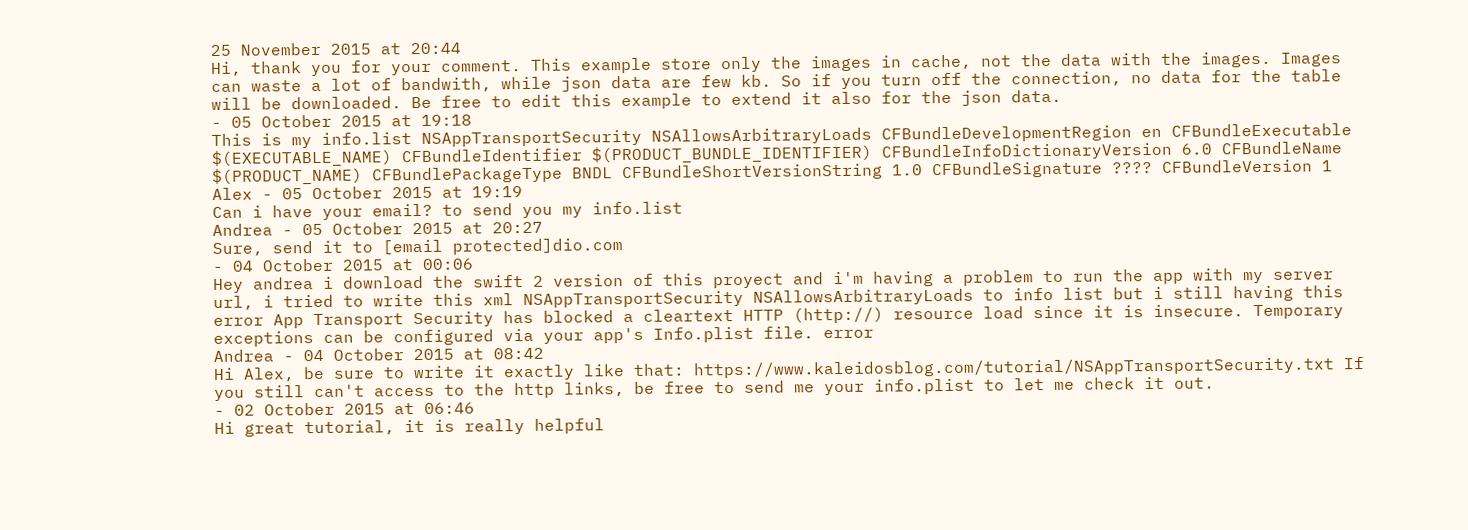25 November 2015 at 20:44
Hi, thank you for your comment. This example store only the images in cache, not the data with the images. Images can waste a lot of bandwith, while json data are few kb. So if you turn off the connection, no data for the table will be downloaded. Be free to edit this example to extend it also for the json data.
- 05 October 2015 at 19:18
This is my info.list NSAppTransportSecurity NSAllowsArbitraryLoads CFBundleDevelopmentRegion en CFBundleExecutable $(EXECUTABLE_NAME) CFBundleIdentifier $(PRODUCT_BUNDLE_IDENTIFIER) CFBundleInfoDictionaryVersion 6.0 CFBundleName $(PRODUCT_NAME) CFBundlePackageType BNDL CFBundleShortVersionString 1.0 CFBundleSignature ???? CFBundleVersion 1
Alex - 05 October 2015 at 19:19
Can i have your email? to send you my info.list
Andrea - 05 October 2015 at 20:27
Sure, send it to [email protected]dio.com
- 04 October 2015 at 00:06
Hey andrea i download the swift 2 version of this proyect and i'm having a problem to run the app with my server url, i tried to write this xml NSAppTransportSecurity NSAllowsArbitraryLoads to info list but i still having this error App Transport Security has blocked a cleartext HTTP (http://) resource load since it is insecure. Temporary exceptions can be configured via your app's Info.plist file. error
Andrea - 04 October 2015 at 08:42
Hi Alex, be sure to write it exactly like that: https://www.kaleidosblog.com/tutorial/NSAppTransportSecurity.txt If you still can't access to the http links, be free to send me your info.plist to let me check it out.
- 02 October 2015 at 06:46
Hi great tutorial, it is really helpful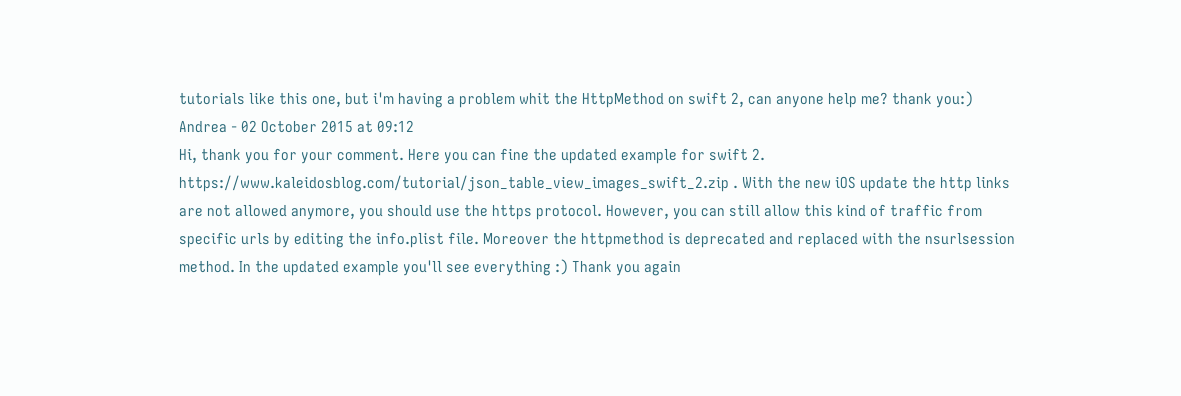tutorials like this one, but i'm having a problem whit the HttpMethod on swift 2, can anyone help me? thank you:)
Andrea - 02 October 2015 at 09:12
Hi, thank you for your comment. Here you can fine the updated example for swift 2. https://www.kaleidosblog.com/tutorial/json_table_view_images_swift_2.zip . With the new iOS update the http links are not allowed anymore, you should use the https protocol. However, you can still allow this kind of traffic from specific urls by editing the info.plist file. Moreover the httpmethod is deprecated and replaced with the nsurlsession method. In the updated example you'll see everything :) Thank you again